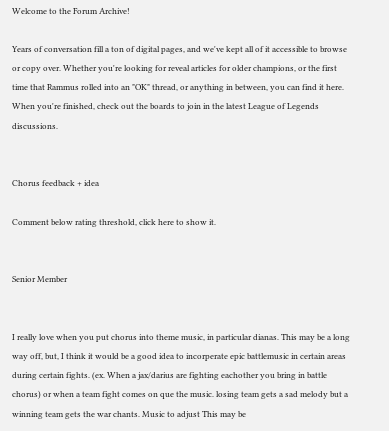Welcome to the Forum Archive!

Years of conversation fill a ton of digital pages, and we've kept all of it accessible to browse or copy over. Whether you're looking for reveal articles for older champions, or the first time that Rammus rolled into an "OK" thread, or anything in between, you can find it here. When you're finished, check out the boards to join in the latest League of Legends discussions.


Chorus feedback + idea

Comment below rating threshold, click here to show it.


Senior Member


I really love when you put chorus into theme music, in particular dianas. This may be a long way off, but, I think it would be a good idea to incorperate epic battlemusic in certain areas during certain fights. (ex. When a jax/darius are fighting eachother you bring in battle chorus) or when a team fight comes on que the music. losing team gets a sad melody but a winning team gets the war chants. Music to adjust This may be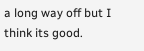a long way off but I think its good.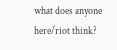what does anyone here/riot think?